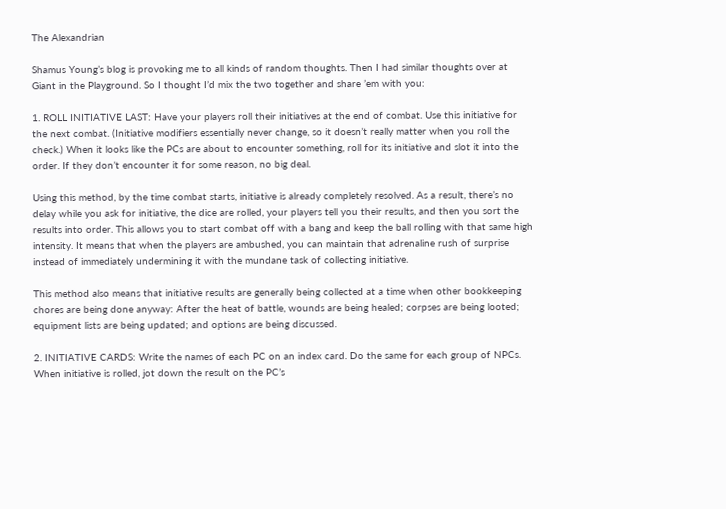The Alexandrian

Shamus Young’s blog is provoking me to all kinds of random thoughts. Then I had similar thoughts over at Giant in the Playground. So I thought I’d mix the two together and share ’em with you:

1. ROLL INITIATIVE LAST: Have your players roll their initiatives at the end of combat. Use this initiative for the next combat. (Initiative modifiers essentially never change, so it doesn’t really matter when you roll the check.) When it looks like the PCs are about to encounter something, roll for its initiative and slot it into the order. If they don’t encounter it for some reason, no big deal.

Using this method, by the time combat starts, initiative is already completely resolved. As a result, there’s no delay while you ask for initiative, the dice are rolled, your players tell you their results, and then you sort the results into order. This allows you to start combat off with a bang and keep the ball rolling with that same high intensity. It means that when the players are ambushed, you can maintain that adrenaline rush of surprise instead of immediately undermining it with the mundane task of collecting initiative.

This method also means that initiative results are generally being collected at a time when other bookkeeping chores are being done anyway: After the heat of battle, wounds are being healed; corpses are being looted; equipment lists are being updated; and options are being discussed.

2. INITIATIVE CARDS: Write the names of each PC on an index card. Do the same for each group of NPCs. When initiative is rolled, jot down the result on the PC’s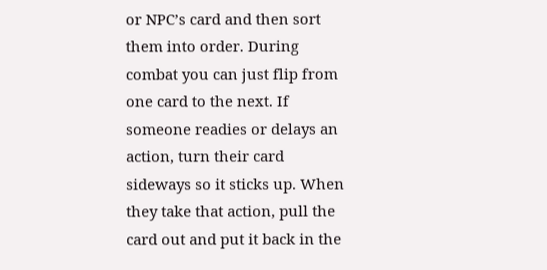or NPC’s card and then sort them into order. During combat you can just flip from one card to the next. If someone readies or delays an action, turn their card sideways so it sticks up. When they take that action, pull the card out and put it back in the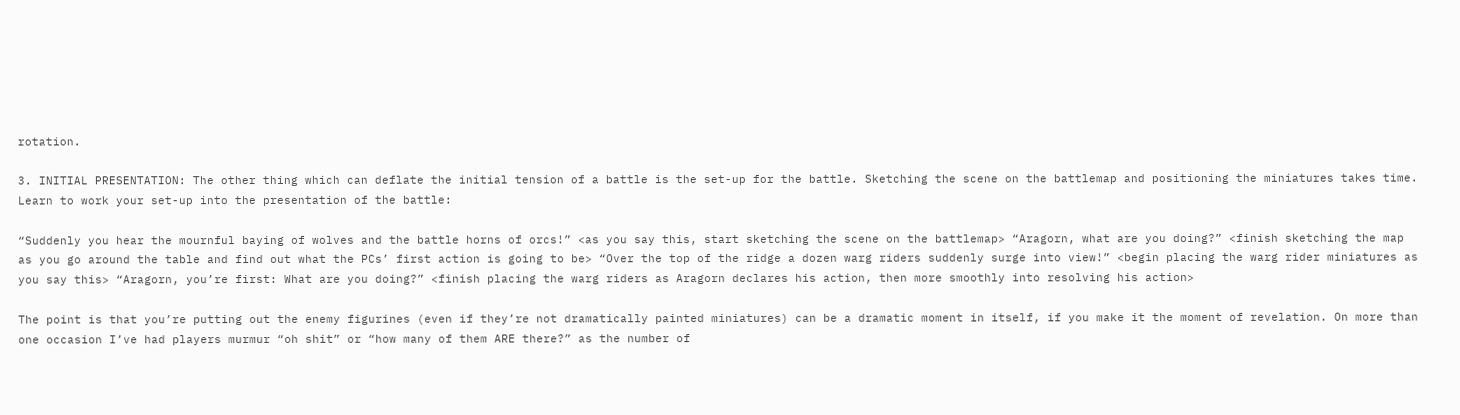rotation.

3. INITIAL PRESENTATION: The other thing which can deflate the initial tension of a battle is the set-up for the battle. Sketching the scene on the battlemap and positioning the miniatures takes time. Learn to work your set-up into the presentation of the battle:

“Suddenly you hear the mournful baying of wolves and the battle horns of orcs!” <as you say this, start sketching the scene on the battlemap> “Aragorn, what are you doing?” <finish sketching the map as you go around the table and find out what the PCs’ first action is going to be> “Over the top of the ridge a dozen warg riders suddenly surge into view!” <begin placing the warg rider miniatures as you say this> “Aragorn, you’re first: What are you doing?” <finish placing the warg riders as Aragorn declares his action, then more smoothly into resolving his action>

The point is that you’re putting out the enemy figurines (even if they’re not dramatically painted miniatures) can be a dramatic moment in itself, if you make it the moment of revelation. On more than one occasion I’ve had players murmur “oh shit” or “how many of them ARE there?” as the number of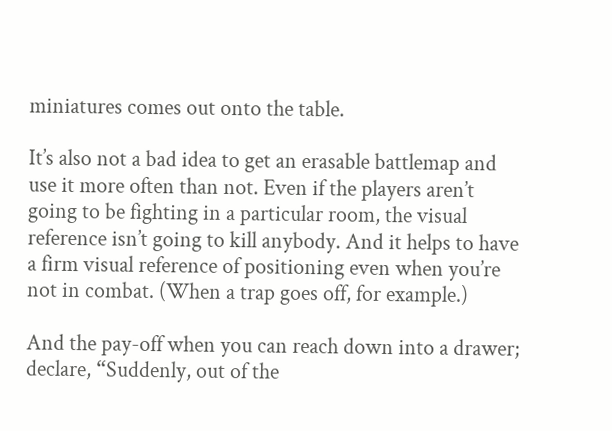miniatures comes out onto the table.

It’s also not a bad idea to get an erasable battlemap and use it more often than not. Even if the players aren’t going to be fighting in a particular room, the visual reference isn’t going to kill anybody. And it helps to have a firm visual reference of positioning even when you’re not in combat. (When a trap goes off, for example.)

And the pay-off when you can reach down into a drawer; declare, “Suddenly, out of the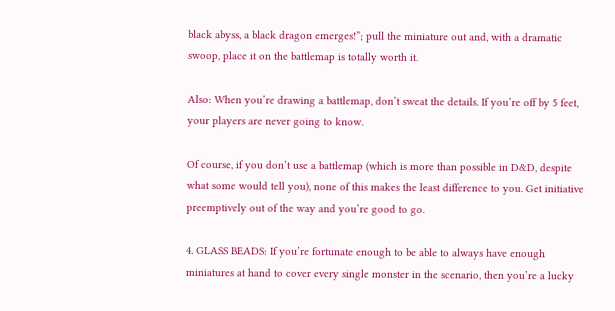black abyss, a black dragon emerges!”; pull the miniature out and, with a dramatic swoop, place it on the battlemap is totally worth it.

Also: When you’re drawing a battlemap, don’t sweat the details. If you’re off by 5 feet, your players are never going to know.

Of course, if you don’t use a battlemap (which is more than possible in D&D, despite what some would tell you), none of this makes the least difference to you. Get initiative preemptively out of the way and you’re good to go.

4. GLASS BEADS: If you’re fortunate enough to be able to always have enough miniatures at hand to cover every single monster in the scenario, then you’re a lucky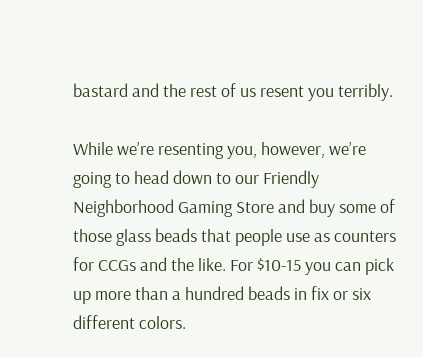bastard and the rest of us resent you terribly.

While we’re resenting you, however, we’re going to head down to our Friendly Neighborhood Gaming Store and buy some of those glass beads that people use as counters for CCGs and the like. For $10-15 you can pick up more than a hundred beads in fix or six different colors.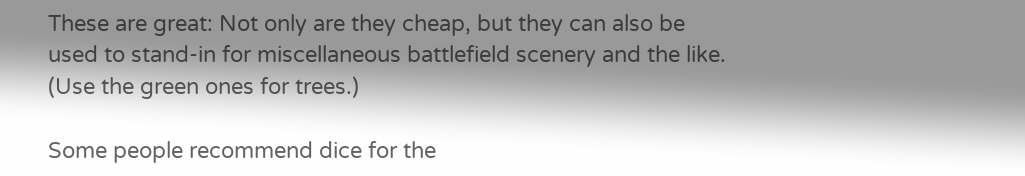These are great: Not only are they cheap, but they can also be used to stand-in for miscellaneous battlefield scenery and the like. (Use the green ones for trees.)

Some people recommend dice for the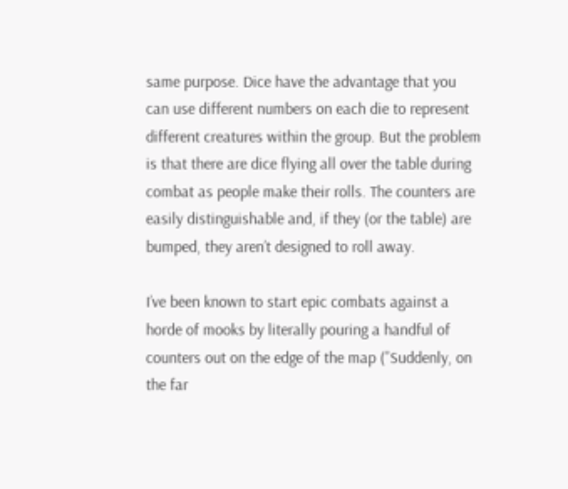same purpose. Dice have the advantage that you can use different numbers on each die to represent different creatures within the group. But the problem is that there are dice flying all over the table during combat as people make their rolls. The counters are easily distinguishable and, if they (or the table) are bumped, they aren’t designed to roll away.

I’ve been known to start epic combats against a horde of mooks by literally pouring a handful of counters out on the edge of the map (”Suddenly, on the far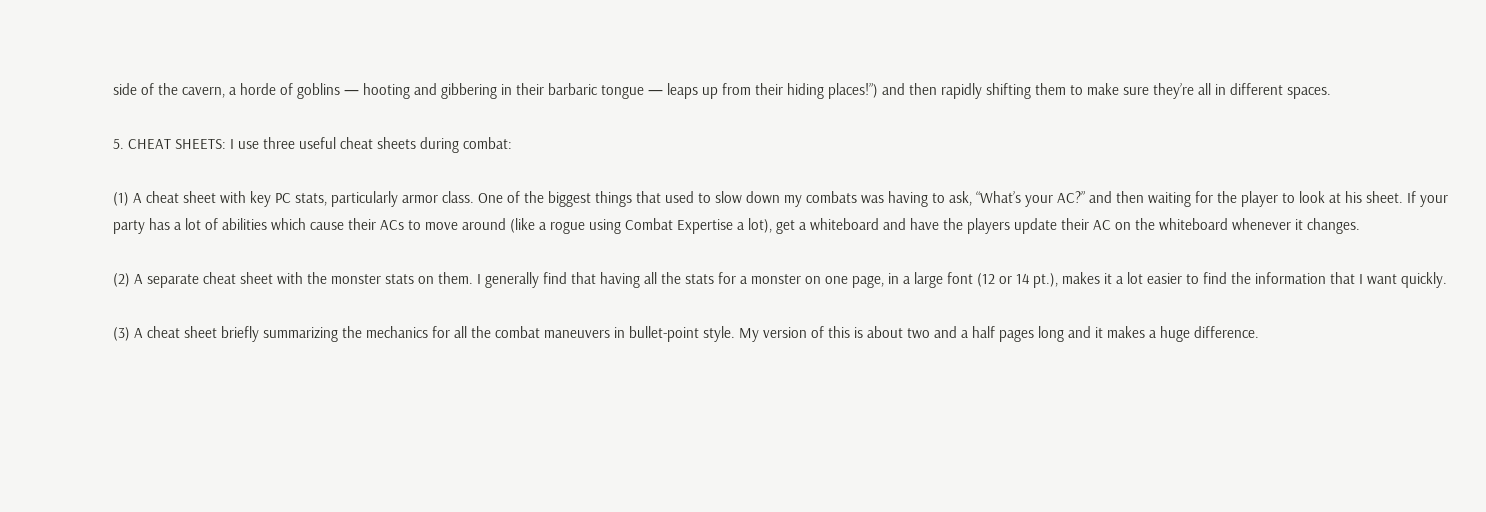side of the cavern, a horde of goblins — hooting and gibbering in their barbaric tongue — leaps up from their hiding places!”) and then rapidly shifting them to make sure they’re all in different spaces.

5. CHEAT SHEETS: I use three useful cheat sheets during combat:

(1) A cheat sheet with key PC stats, particularly armor class. One of the biggest things that used to slow down my combats was having to ask, “What’s your AC?” and then waiting for the player to look at his sheet. If your party has a lot of abilities which cause their ACs to move around (like a rogue using Combat Expertise a lot), get a whiteboard and have the players update their AC on the whiteboard whenever it changes.

(2) A separate cheat sheet with the monster stats on them. I generally find that having all the stats for a monster on one page, in a large font (12 or 14 pt.), makes it a lot easier to find the information that I want quickly.

(3) A cheat sheet briefly summarizing the mechanics for all the combat maneuvers in bullet-point style. My version of this is about two and a half pages long and it makes a huge difference.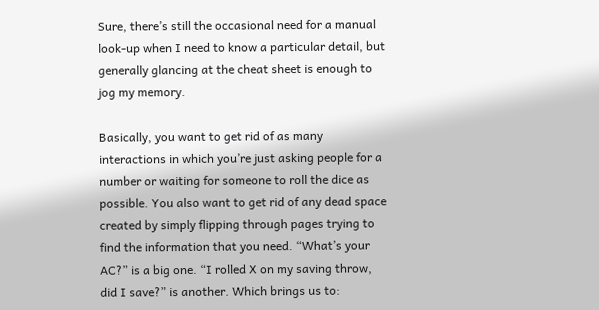Sure, there’s still the occasional need for a manual look-up when I need to know a particular detail, but generally glancing at the cheat sheet is enough to jog my memory.

Basically, you want to get rid of as many interactions in which you’re just asking people for a number or waiting for someone to roll the dice as possible. You also want to get rid of any dead space created by simply flipping through pages trying to find the information that you need. “What’s your AC?” is a big one. “I rolled X on my saving throw, did I save?” is another. Which brings us to: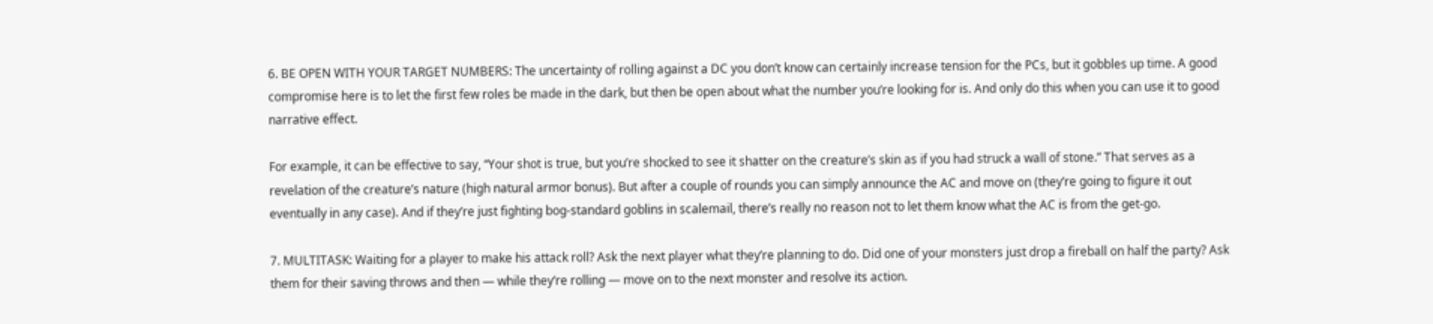6. BE OPEN WITH YOUR TARGET NUMBERS: The uncertainty of rolling against a DC you don’t know can certainly increase tension for the PCs, but it gobbles up time. A good compromise here is to let the first few roles be made in the dark, but then be open about what the number you’re looking for is. And only do this when you can use it to good narrative effect.

For example, it can be effective to say, “Your shot is true, but you’re shocked to see it shatter on the creature’s skin as if you had struck a wall of stone.” That serves as a revelation of the creature’s nature (high natural armor bonus). But after a couple of rounds you can simply announce the AC and move on (they’re going to figure it out eventually in any case). And if they’re just fighting bog-standard goblins in scalemail, there’s really no reason not to let them know what the AC is from the get-go.

7. MULTITASK: Waiting for a player to make his attack roll? Ask the next player what they’re planning to do. Did one of your monsters just drop a fireball on half the party? Ask them for their saving throws and then — while they’re rolling — move on to the next monster and resolve its action.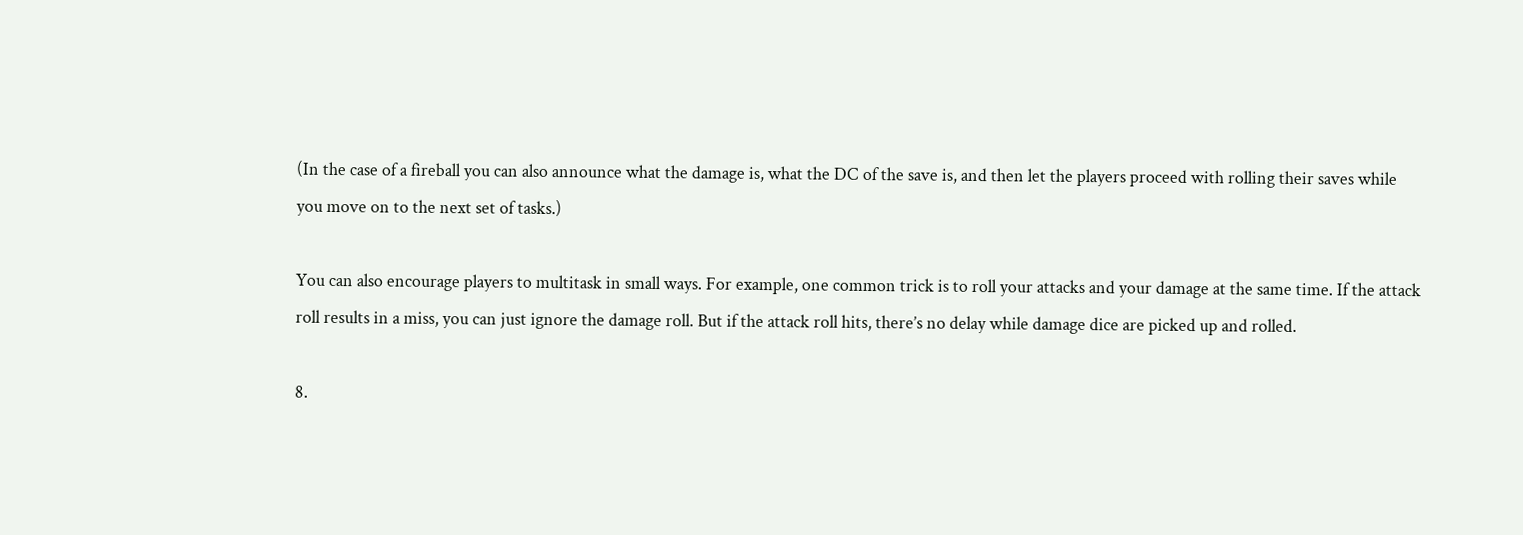(In the case of a fireball you can also announce what the damage is, what the DC of the save is, and then let the players proceed with rolling their saves while you move on to the next set of tasks.)

You can also encourage players to multitask in small ways. For example, one common trick is to roll your attacks and your damage at the same time. If the attack roll results in a miss, you can just ignore the damage roll. But if the attack roll hits, there’s no delay while damage dice are picked up and rolled.

8.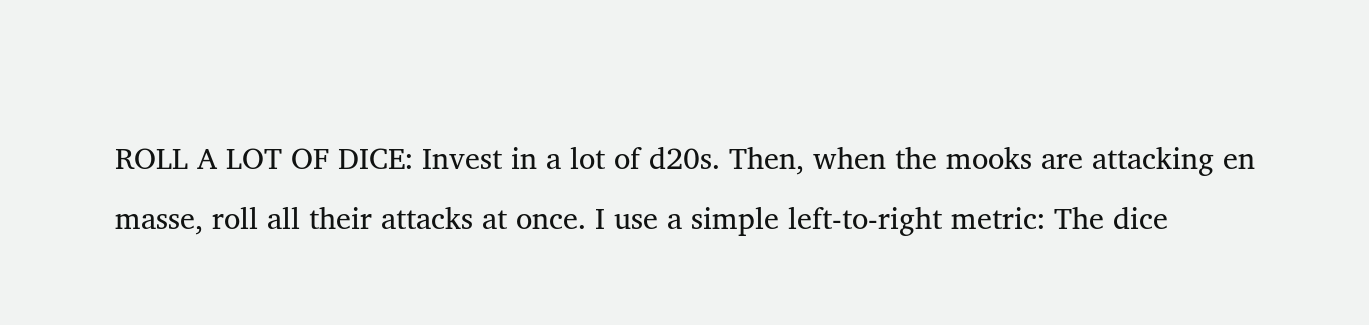ROLL A LOT OF DICE: Invest in a lot of d20s. Then, when the mooks are attacking en masse, roll all their attacks at once. I use a simple left-to-right metric: The dice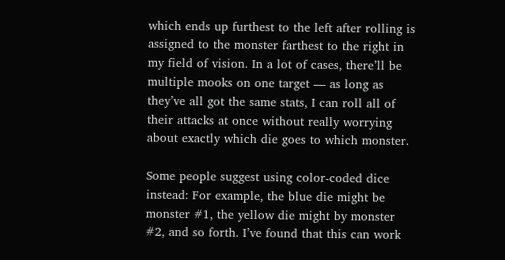which ends up furthest to the left after rolling is assigned to the monster farthest to the right in my field of vision. In a lot of cases, there’ll be multiple mooks on one target — as long as they’ve all got the same stats, I can roll all of their attacks at once without really worrying about exactly which die goes to which monster.

Some people suggest using color-coded dice instead: For example, the blue die might be monster #1, the yellow die might by monster #2, and so forth. I’ve found that this can work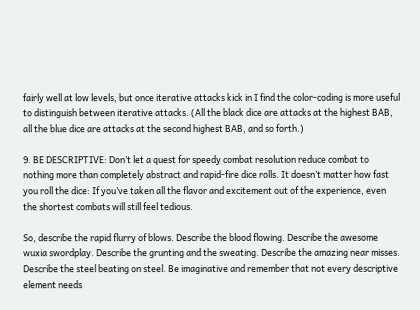fairly well at low levels, but once iterative attacks kick in I find the color-coding is more useful to distinguish between iterative attacks. (All the black dice are attacks at the highest BAB, all the blue dice are attacks at the second highest BAB, and so forth.)

9. BE DESCRIPTIVE: Don’t let a quest for speedy combat resolution reduce combat to nothing more than completely abstract and rapid-fire dice rolls. It doesn’t matter how fast you roll the dice: If you’ve taken all the flavor and excitement out of the experience, even the shortest combats will still feel tedious.

So, describe the rapid flurry of blows. Describe the blood flowing. Describe the awesome wuxia swordplay. Describe the grunting and the sweating. Describe the amazing near misses. Describe the steel beating on steel. Be imaginative and remember that not every descriptive element needs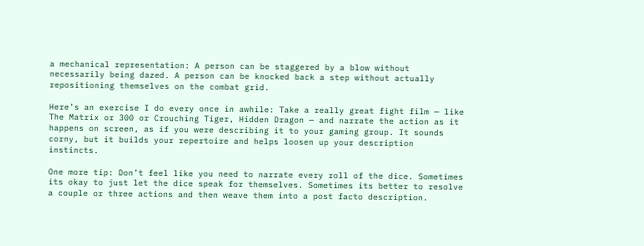a mechanical representation: A person can be staggered by a blow without necessarily being dazed. A person can be knocked back a step without actually repositioning themselves on the combat grid.

Here’s an exercise I do every once in awhile: Take a really great fight film — like The Matrix or 300 or Crouching Tiger, Hidden Dragon — and narrate the action as it happens on screen, as if you were describing it to your gaming group. It sounds corny, but it builds your repertoire and helps loosen up your description instincts.

One more tip: Don’t feel like you need to narrate every roll of the dice. Sometimes its okay to just let the dice speak for themselves. Sometimes its better to resolve a couple or three actions and then weave them into a post facto description.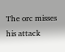The orc misses his attack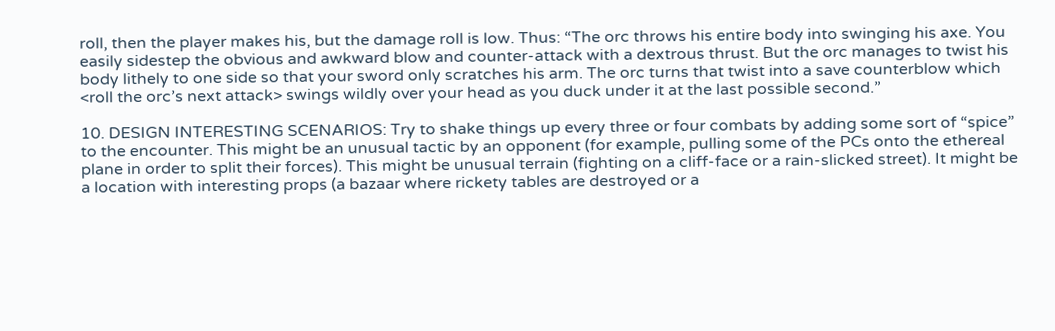roll, then the player makes his, but the damage roll is low. Thus: “The orc throws his entire body into swinging his axe. You easily sidestep the obvious and awkward blow and counter-attack with a dextrous thrust. But the orc manages to twist his body lithely to one side so that your sword only scratches his arm. The orc turns that twist into a save counterblow which <roll the orc’s next attack> swings wildly over your head as you duck under it at the last possible second.”

10. DESIGN INTERESTING SCENARIOS: Try to shake things up every three or four combats by adding some sort of “spice” to the encounter. This might be an unusual tactic by an opponent (for example, pulling some of the PCs onto the ethereal plane in order to split their forces). This might be unusual terrain (fighting on a cliff-face or a rain-slicked street). It might be a location with interesting props (a bazaar where rickety tables are destroyed or a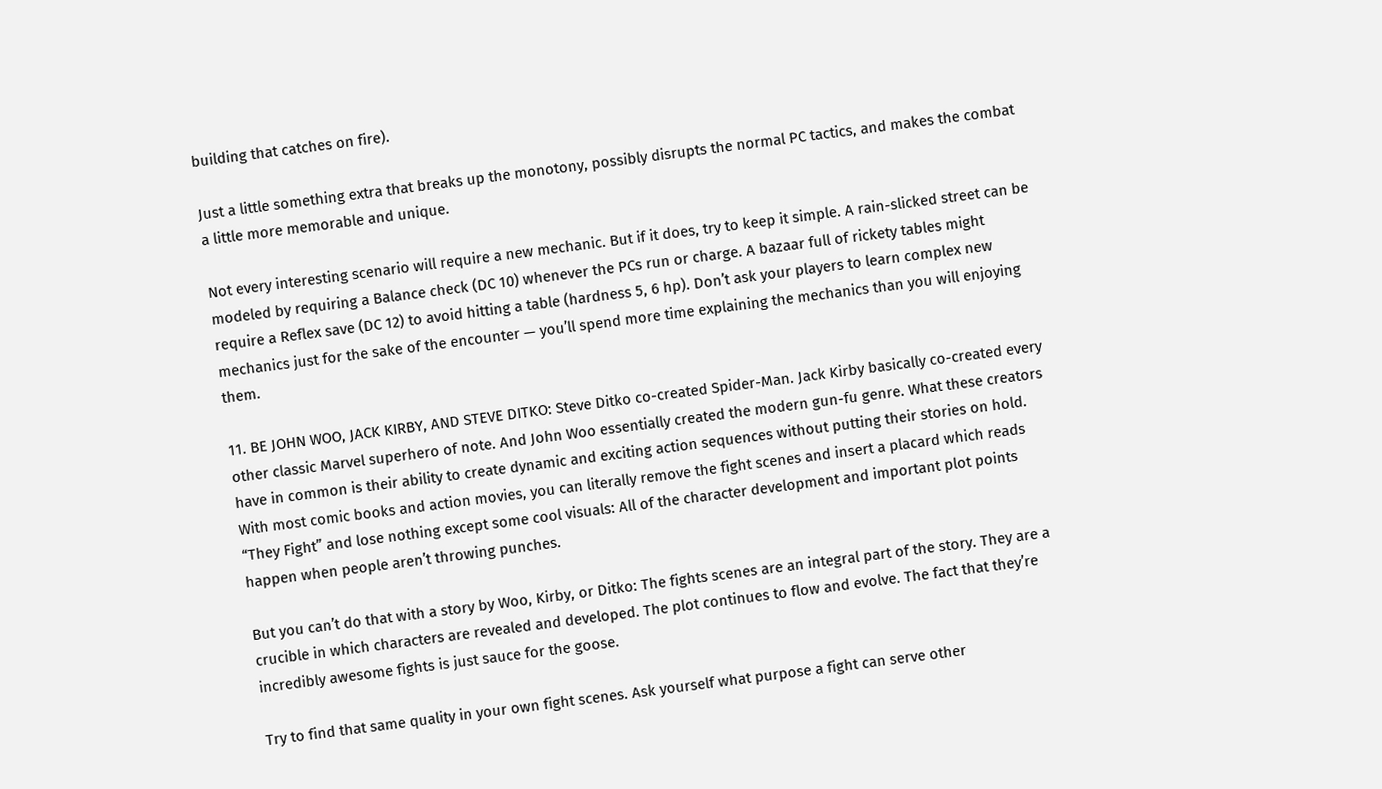building that catches on fire).

Just a little something extra that breaks up the monotony, possibly disrupts the normal PC tactics, and makes the combat a little more memorable and unique.

Not every interesting scenario will require a new mechanic. But if it does, try to keep it simple. A rain-slicked street can be modeled by requiring a Balance check (DC 10) whenever the PCs run or charge. A bazaar full of rickety tables might require a Reflex save (DC 12) to avoid hitting a table (hardness 5, 6 hp). Don’t ask your players to learn complex new mechanics just for the sake of the encounter — you’ll spend more time explaining the mechanics than you will enjoying them.

11. BE JOHN WOO, JACK KIRBY, AND STEVE DITKO: Steve Ditko co-created Spider-Man. Jack Kirby basically co-created every other classic Marvel superhero of note. And John Woo essentially created the modern gun-fu genre. What these creators have in common is their ability to create dynamic and exciting action sequences without putting their stories on hold. With most comic books and action movies, you can literally remove the fight scenes and insert a placard which reads “They Fight” and lose nothing except some cool visuals: All of the character development and important plot points happen when people aren’t throwing punches.

But you can’t do that with a story by Woo, Kirby, or Ditko: The fights scenes are an integral part of the story. They are a crucible in which characters are revealed and developed. The plot continues to flow and evolve. The fact that they’re incredibly awesome fights is just sauce for the goose.

Try to find that same quality in your own fight scenes. Ask yourself what purpose a fight can serve other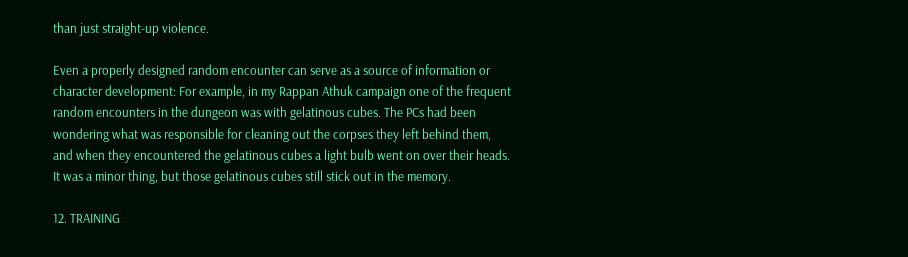than just straight-up violence.

Even a properly designed random encounter can serve as a source of information or character development: For example, in my Rappan Athuk campaign one of the frequent random encounters in the dungeon was with gelatinous cubes. The PCs had been wondering what was responsible for cleaning out the corpses they left behind them, and when they encountered the gelatinous cubes a light bulb went on over their heads. It was a minor thing, but those gelatinous cubes still stick out in the memory.

12. TRAINING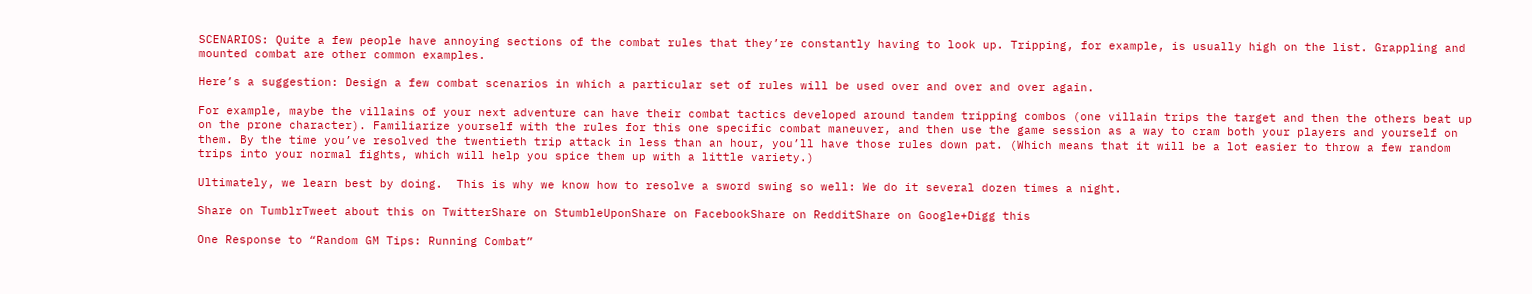SCENARIOS: Quite a few people have annoying sections of the combat rules that they’re constantly having to look up. Tripping, for example, is usually high on the list. Grappling and mounted combat are other common examples.

Here’s a suggestion: Design a few combat scenarios in which a particular set of rules will be used over and over and over again.

For example, maybe the villains of your next adventure can have their combat tactics developed around tandem tripping combos (one villain trips the target and then the others beat up on the prone character). Familiarize yourself with the rules for this one specific combat maneuver, and then use the game session as a way to cram both your players and yourself on them. By the time you’ve resolved the twentieth trip attack in less than an hour, you’ll have those rules down pat. (Which means that it will be a lot easier to throw a few random trips into your normal fights, which will help you spice them up with a little variety.)

Ultimately, we learn best by doing.  This is why we know how to resolve a sword swing so well: We do it several dozen times a night.

Share on TumblrTweet about this on TwitterShare on StumbleUponShare on FacebookShare on RedditShare on Google+Digg this

One Response to “Random GM Tips: Running Combat”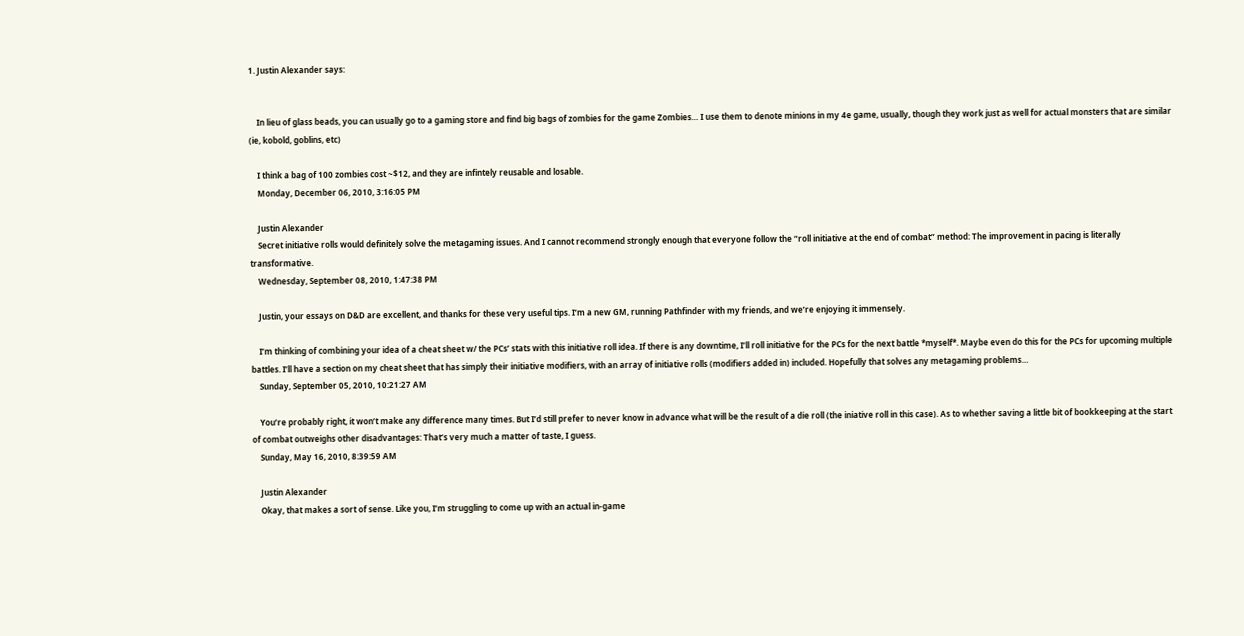1. Justin Alexander says:


    In lieu of glass beads, you can usually go to a gaming store and find big bags of zombies for the game Zombies… I use them to denote minions in my 4e game, usually, though they work just as well for actual monsters that are similar (ie, kobold, goblins, etc)

    I think a bag of 100 zombies cost ~$12, and they are infintely reusable and losable.
    Monday, December 06, 2010, 3:16:05 PM

    Justin Alexander
    Secret initiative rolls would definitely solve the metagaming issues. And I cannot recommend strongly enough that everyone follow the “roll initiative at the end of combat” method: The improvement in pacing is literally transformative.
    Wednesday, September 08, 2010, 1:47:38 PM

    Justin, your essays on D&D are excellent, and thanks for these very useful tips. I’m a new GM, running Pathfinder with my friends, and we’re enjoying it immensely.

    I’m thinking of combining your idea of a cheat sheet w/ the PCs’ stats with this initiative roll idea. If there is any downtime, I’ll roll initiative for the PCs for the next battle *myself*. Maybe even do this for the PCs for upcoming multiple battles. I’ll have a section on my cheat sheet that has simply their initiative modifiers, with an array of initiative rolls (modifiers added in) included. Hopefully that solves any metagaming problems…
    Sunday, September 05, 2010, 10:21:27 AM

    You’re probably right, it won’t make any difference many times. But I’d still prefer to never know in advance what will be the result of a die roll (the iniative roll in this case). As to whether saving a little bit of bookkeeping at the start of combat outweighs other disadvantages: That’s very much a matter of taste, I guess.
    Sunday, May 16, 2010, 8:39:59 AM

    Justin Alexander
    Okay, that makes a sort of sense. Like you, I’m struggling to come up with an actual in-game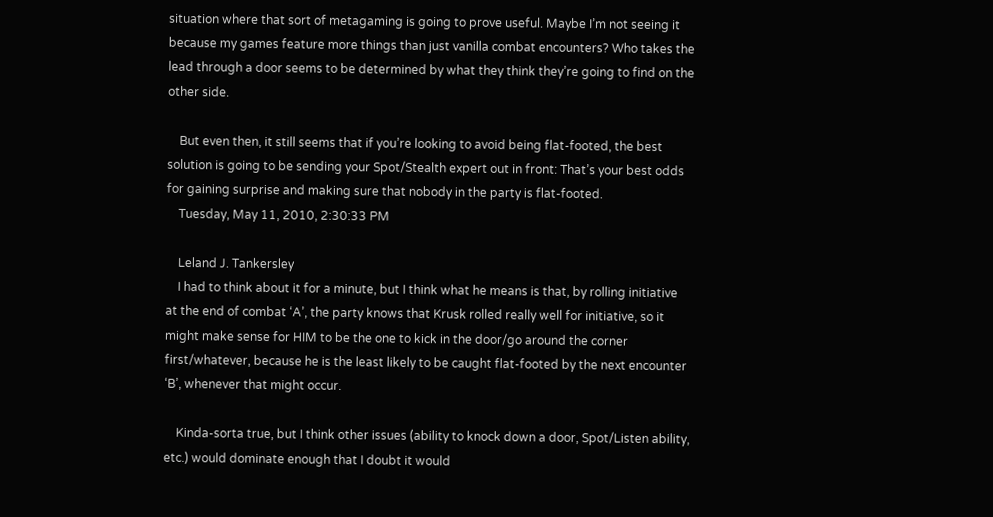situation where that sort of metagaming is going to prove useful. Maybe I’m not seeing it because my games feature more things than just vanilla combat encounters? Who takes the lead through a door seems to be determined by what they think they’re going to find on the other side.

    But even then, it still seems that if you’re looking to avoid being flat-footed, the best solution is going to be sending your Spot/Stealth expert out in front: That’s your best odds for gaining surprise and making sure that nobody in the party is flat-footed.
    Tuesday, May 11, 2010, 2:30:33 PM

    Leland J. Tankersley
    I had to think about it for a minute, but I think what he means is that, by rolling initiative at the end of combat ‘A’, the party knows that Krusk rolled really well for initiative, so it might make sense for HIM to be the one to kick in the door/go around the corner first/whatever, because he is the least likely to be caught flat-footed by the next encounter ‘B’, whenever that might occur.

    Kinda-sorta true, but I think other issues (ability to knock down a door, Spot/Listen ability, etc.) would dominate enough that I doubt it would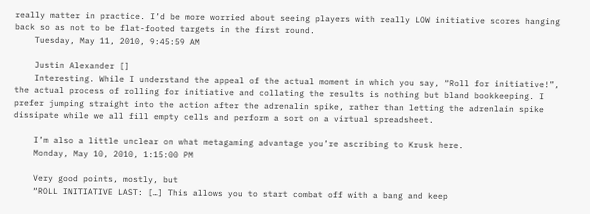really matter in practice. I’d be more worried about seeing players with really LOW initiative scores hanging back so as not to be flat-footed targets in the first round.
    Tuesday, May 11, 2010, 9:45:59 AM

    Justin Alexander []
    Interesting. While I understand the appeal of the actual moment in which you say, “Roll for initiative!”, the actual process of rolling for initiative and collating the results is nothing but bland bookkeeping. I prefer jumping straight into the action after the adrenalin spike, rather than letting the adrenlain spike dissipate while we all fill empty cells and perform a sort on a virtual spreadsheet.

    I’m also a little unclear on what metagaming advantage you’re ascribing to Krusk here.
    Monday, May 10, 2010, 1:15:00 PM

    Very good points, mostly, but
    “ROLL INITIATIVE LAST: […] This allows you to start combat off with a bang and keep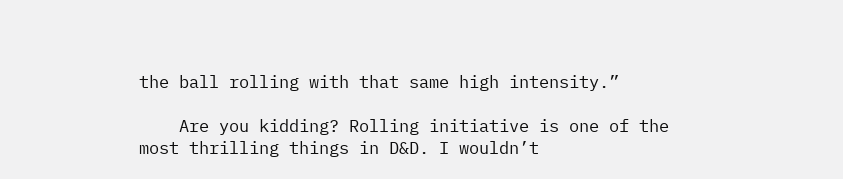the ball rolling with that same high intensity.”

    Are you kidding? Rolling initiative is one of the most thrilling things in D&D. I wouldn’t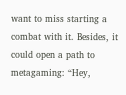want to miss starting a combat with it. Besides, it could open a path to metagaming: “Hey,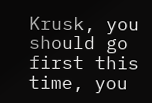Krusk, you should go first this time, you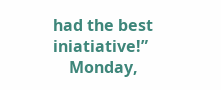had the best iniatiative!”
    Monday,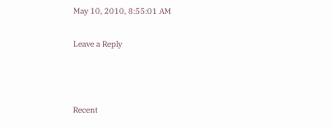May 10, 2010, 8:55:01 AM

Leave a Reply



Recent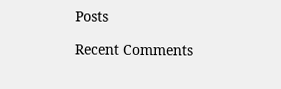Posts

Recent Comments